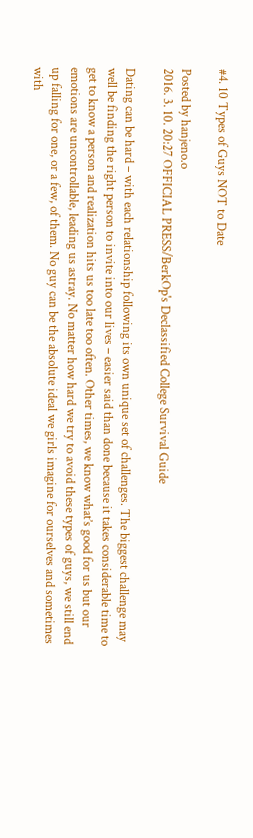#4. 10 Types of Guys NOT to Date

Posted by hanjeno.o
2016. 3. 10. 20:27 OFFICIAL PRESS/BerkOp's Declassified College Survival Guide

Dating can be hard – with each relationship following its own unique set of challenges. The biggest challenge may well be finding the right person to invite into our lives – easier said than done because it takes considerable time to get to know a person and realization hits us too late too often. Other times, we know what’s good for us but our emotions are uncontrollable, leading us astray. No matter how hard we try to avoid these types of guys, we still end up falling for one, or a few, of them. No guy can be the absolute ideal we girls imagine for ourselves and sometimes with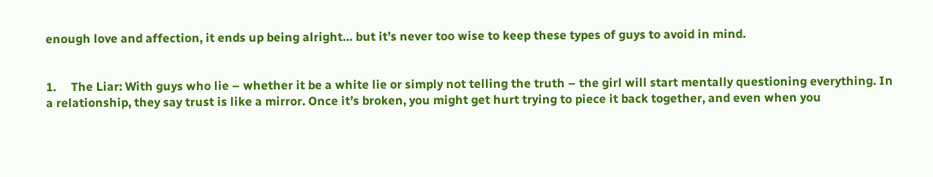enough love and affection, it ends up being alright… but it’s never too wise to keep these types of guys to avoid in mind.


1.     The Liar: With guys who lie – whether it be a white lie or simply not telling the truth – the girl will start mentally questioning everything. In a relationship, they say trust is like a mirror. Once it’s broken, you might get hurt trying to piece it back together, and even when you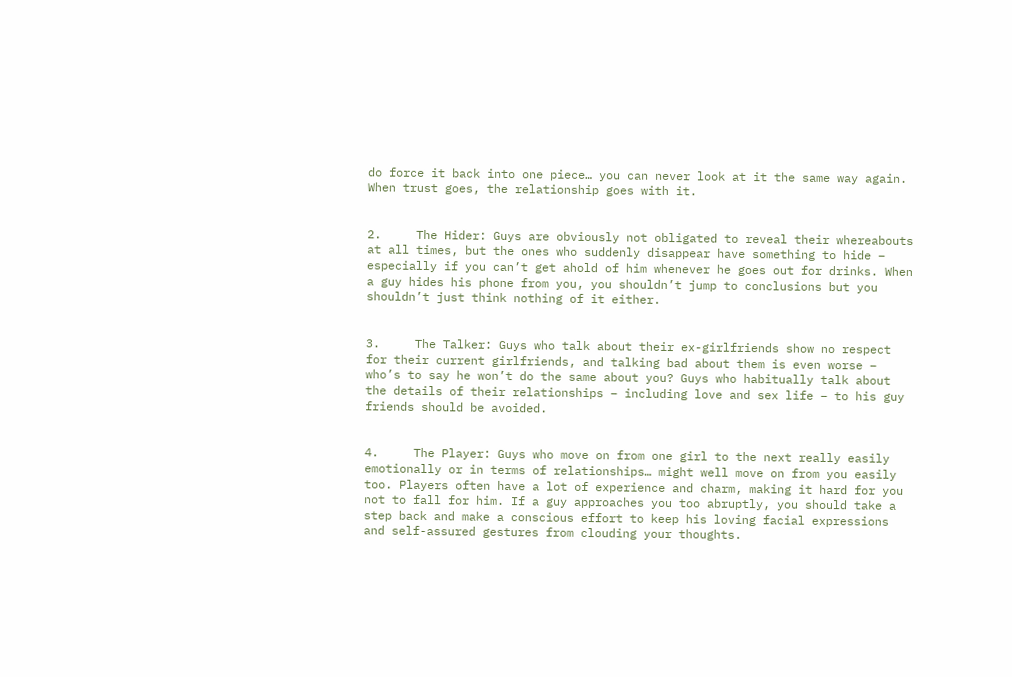do force it back into one piece… you can never look at it the same way again. When trust goes, the relationship goes with it.


2.     The Hider: Guys are obviously not obligated to reveal their whereabouts at all times, but the ones who suddenly disappear have something to hide – especially if you can’t get ahold of him whenever he goes out for drinks. When a guy hides his phone from you, you shouldn’t jump to conclusions but you shouldn’t just think nothing of it either.


3.     The Talker: Guys who talk about their ex-girlfriends show no respect for their current girlfriends, and talking bad about them is even worse – who’s to say he won’t do the same about you? Guys who habitually talk about the details of their relationships – including love and sex life – to his guy friends should be avoided.


4.     The Player: Guys who move on from one girl to the next really easily emotionally or in terms of relationships… might well move on from you easily too. Players often have a lot of experience and charm, making it hard for you not to fall for him. If a guy approaches you too abruptly, you should take a step back and make a conscious effort to keep his loving facial expressions and self-assured gestures from clouding your thoughts.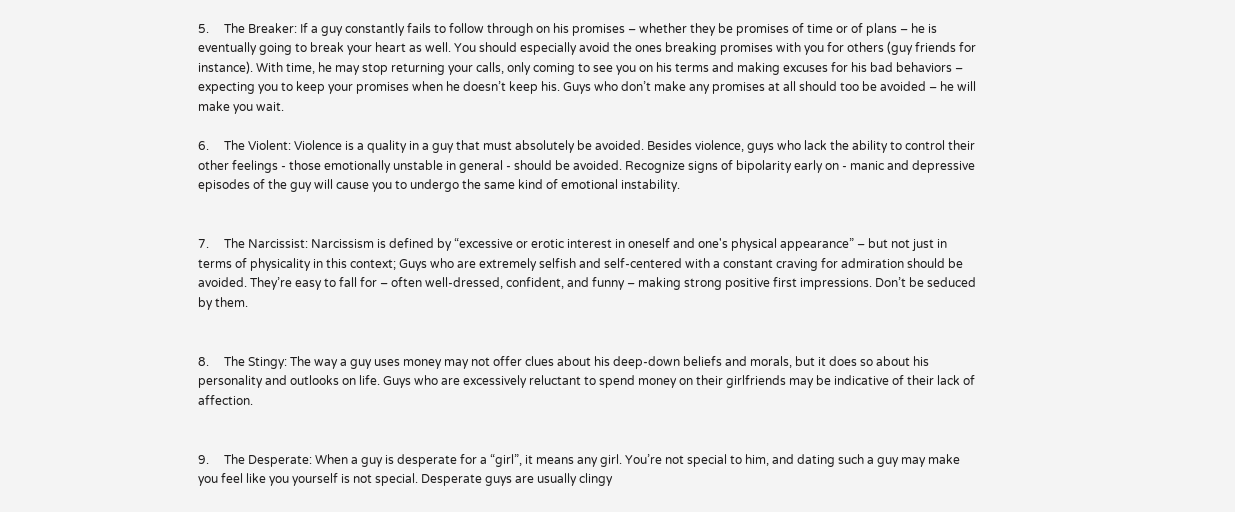5.     The Breaker: If a guy constantly fails to follow through on his promises – whether they be promises of time or of plans – he is eventually going to break your heart as well. You should especially avoid the ones breaking promises with you for others (guy friends for instance). With time, he may stop returning your calls, only coming to see you on his terms and making excuses for his bad behaviors – expecting you to keep your promises when he doesn’t keep his. Guys who don’t make any promises at all should too be avoided – he will make you wait.

6.     The Violent: Violence is a quality in a guy that must absolutely be avoided. Besides violence, guys who lack the ability to control their other feelings - those emotionally unstable in general - should be avoided. Recognize signs of bipolarity early on - manic and depressive episodes of the guy will cause you to undergo the same kind of emotional instability.


7.     The Narcissist: Narcissism is defined by “excessive or erotic interest in oneself and one's physical appearance” – but not just in terms of physicality in this context; Guys who are extremely selfish and self-centered with a constant craving for admiration should be avoided. They’re easy to fall for – often well-dressed, confident, and funny – making strong positive first impressions. Don’t be seduced by them.


8.     The Stingy: The way a guy uses money may not offer clues about his deep-down beliefs and morals, but it does so about his personality and outlooks on life. Guys who are excessively reluctant to spend money on their girlfriends may be indicative of their lack of affection.


9.     The Desperate: When a guy is desperate for a “girl”, it means any girl. You’re not special to him, and dating such a guy may make you feel like you yourself is not special. Desperate guys are usually clingy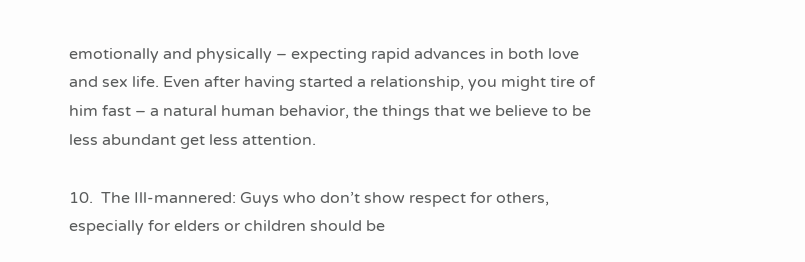emotionally and physically – expecting rapid advances in both love and sex life. Even after having started a relationship, you might tire of him fast – a natural human behavior, the things that we believe to be less abundant get less attention.

10.  The Ill-mannered: Guys who don’t show respect for others, especially for elders or children should be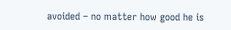avoided – no matter how good he is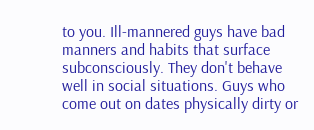to you. Ill-mannered guys have bad manners and habits that surface subconsciously. They don't behave well in social situations. Guys who come out on dates physically dirty or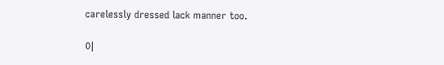carelessly dressed lack manner too.

이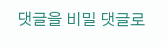댓글을 비밀 댓글로